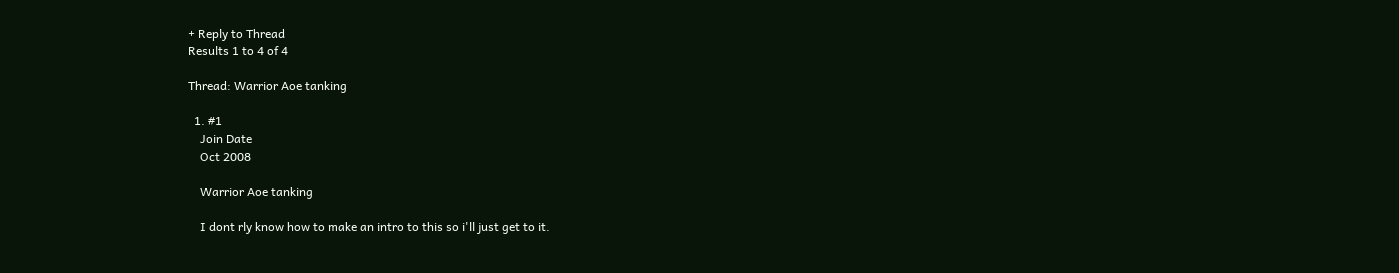+ Reply to Thread
Results 1 to 4 of 4

Thread: Warrior Aoe tanking

  1. #1
    Join Date
    Oct 2008

    Warrior Aoe tanking

    I dont rly know how to make an intro to this so i'll just get to it.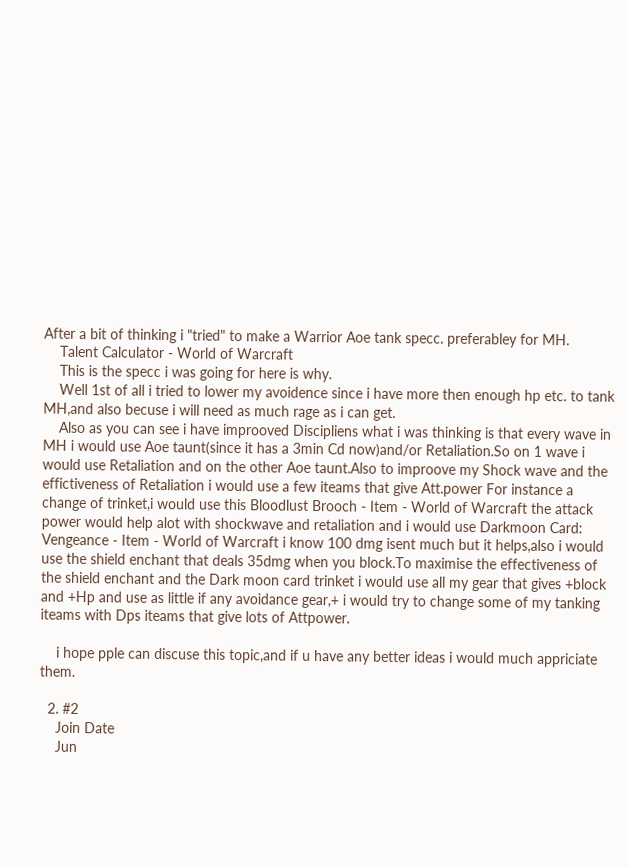After a bit of thinking i "tried" to make a Warrior Aoe tank specc. preferabley for MH.
    Talent Calculator - World of Warcraft
    This is the specc i was going for here is why.
    Well 1st of all i tried to lower my avoidence since i have more then enough hp etc. to tank MH,and also becuse i will need as much rage as i can get.
    Also as you can see i have improoved Discipliens what i was thinking is that every wave in MH i would use Aoe taunt(since it has a 3min Cd now)and/or Retaliation.So on 1 wave i would use Retaliation and on the other Aoe taunt.Also to improove my Shock wave and the effictiveness of Retaliation i would use a few iteams that give Att.power For instance a change of trinket,i would use this Bloodlust Brooch - Item - World of Warcraft the attack power would help alot with shockwave and retaliation and i would use Darkmoon Card: Vengeance - Item - World of Warcraft i know 100 dmg isent much but it helps,also i would use the shield enchant that deals 35dmg when you block.To maximise the effectiveness of the shield enchant and the Dark moon card trinket i would use all my gear that gives +block and +Hp and use as little if any avoidance gear,+ i would try to change some of my tanking iteams with Dps iteams that give lots of Attpower.

    i hope pple can discuse this topic,and if u have any better ideas i would much appriciate them.

  2. #2
    Join Date
    Jun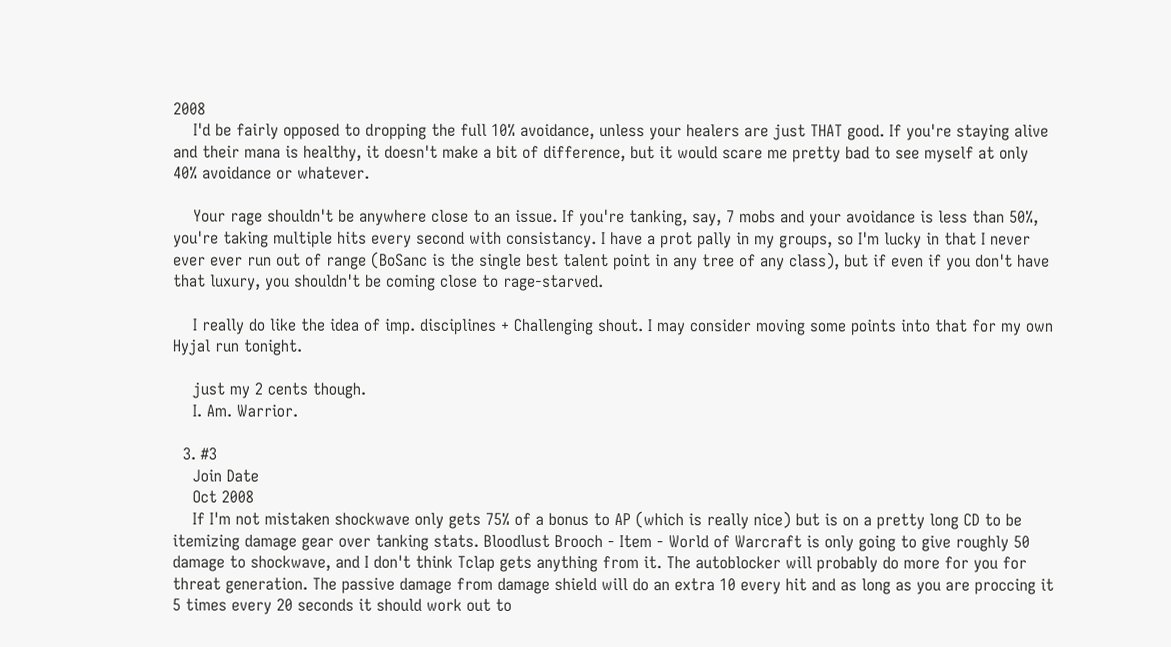2008
    I'd be fairly opposed to dropping the full 10% avoidance, unless your healers are just THAT good. If you're staying alive and their mana is healthy, it doesn't make a bit of difference, but it would scare me pretty bad to see myself at only 40% avoidance or whatever.

    Your rage shouldn't be anywhere close to an issue. If you're tanking, say, 7 mobs and your avoidance is less than 50%, you're taking multiple hits every second with consistancy. I have a prot pally in my groups, so I'm lucky in that I never ever ever run out of range (BoSanc is the single best talent point in any tree of any class), but if even if you don't have that luxury, you shouldn't be coming close to rage-starved.

    I really do like the idea of imp. disciplines + Challenging shout. I may consider moving some points into that for my own Hyjal run tonight.

    just my 2 cents though.
    I. Am. Warrior.

  3. #3
    Join Date
    Oct 2008
    If I'm not mistaken shockwave only gets 75% of a bonus to AP (which is really nice) but is on a pretty long CD to be itemizing damage gear over tanking stats. Bloodlust Brooch - Item - World of Warcraft is only going to give roughly 50 damage to shockwave, and I don't think Tclap gets anything from it. The autoblocker will probably do more for you for threat generation. The passive damage from damage shield will do an extra 10 every hit and as long as you are proccing it 5 times every 20 seconds it should work out to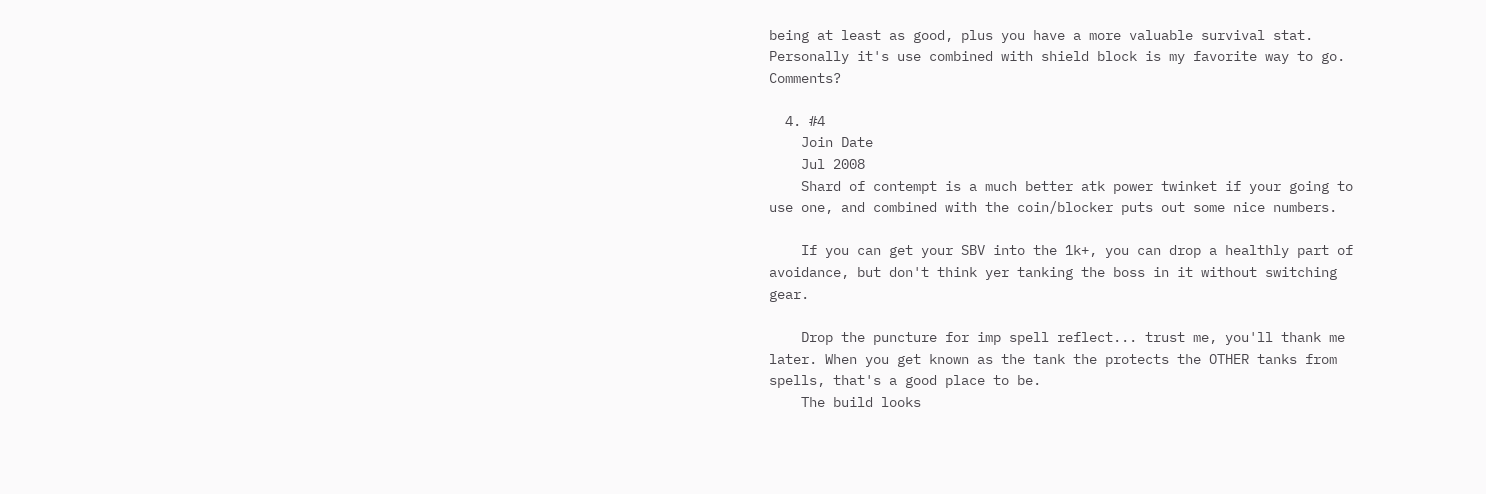being at least as good, plus you have a more valuable survival stat. Personally it's use combined with shield block is my favorite way to go. Comments?

  4. #4
    Join Date
    Jul 2008
    Shard of contempt is a much better atk power twinket if your going to use one, and combined with the coin/blocker puts out some nice numbers.

    If you can get your SBV into the 1k+, you can drop a healthly part of avoidance, but don't think yer tanking the boss in it without switching gear.

    Drop the puncture for imp spell reflect... trust me, you'll thank me later. When you get known as the tank the protects the OTHER tanks from spells, that's a good place to be.
    The build looks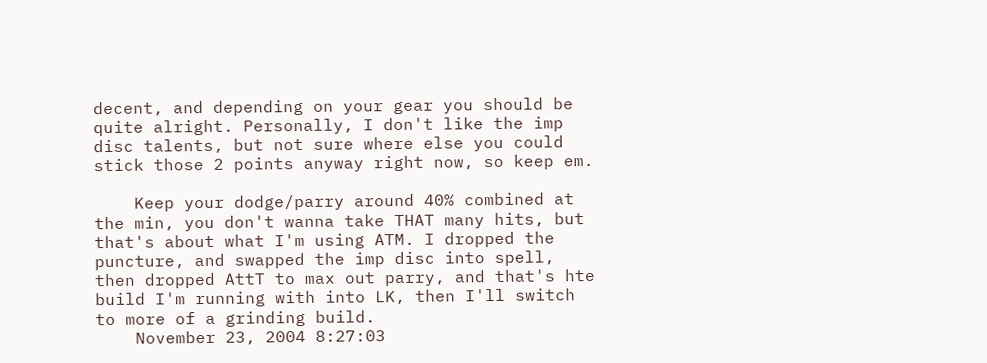decent, and depending on your gear you should be quite alright. Personally, I don't like the imp disc talents, but not sure where else you could stick those 2 points anyway right now, so keep em.

    Keep your dodge/parry around 40% combined at the min, you don't wanna take THAT many hits, but that's about what I'm using ATM. I dropped the puncture, and swapped the imp disc into spell, then dropped AttT to max out parry, and that's hte build I'm running with into LK, then I'll switch to more of a grinding build.
    November 23, 2004 8:27:03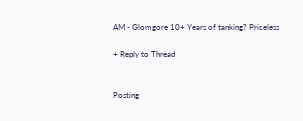AM - Glomgore 10+ Years of tanking? Priceless

+ Reply to Thread


Posting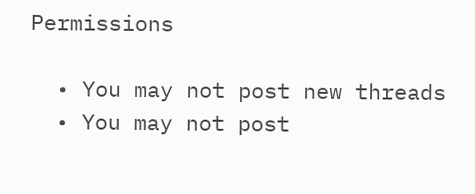Permissions

  • You may not post new threads
  • You may not post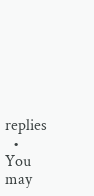replies
  • You may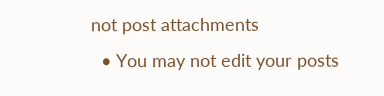not post attachments
  • You may not edit your posts